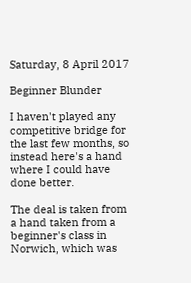Saturday, 8 April 2017

Beginner Blunder

I haven't played any competitive bridge for the last few months, so instead here's a hand where I could have done better.

The deal is taken from a hand taken from a beginner's class in Norwich, which was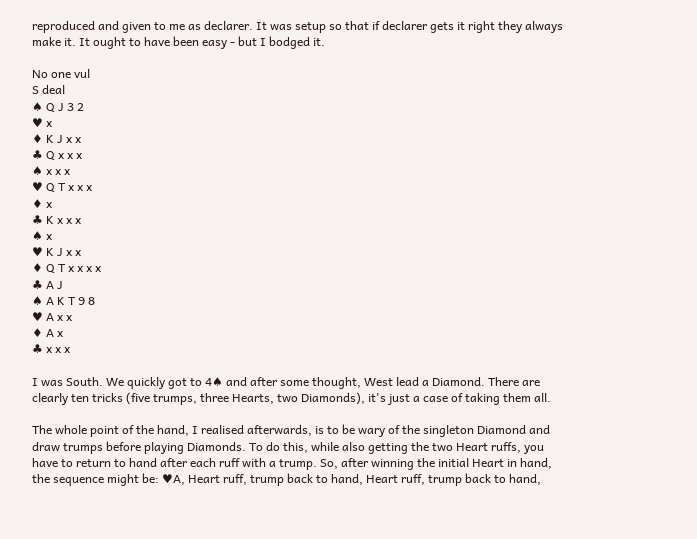reproduced and given to me as declarer. It was setup so that if declarer gets it right they always make it. It ought to have been easy - but I bodged it.

No one vul
S deal
♠ Q J 3 2
♥ x
♦ K J x x
♣ Q x x x
♠ x x x
♥ Q T x x x
♦ x
♣ K x x x
♠ x
♥ K J x x
♦ Q T x x x x
♣ A J
♠ A K T 9 8
♥ A x x
♦ A x
♣ x x x

I was South. We quickly got to 4♠ and after some thought, West lead a Diamond. There are clearly ten tricks (five trumps, three Hearts, two Diamonds), it's just a case of taking them all.

The whole point of the hand, I realised afterwards, is to be wary of the singleton Diamond and draw trumps before playing Diamonds. To do this, while also getting the two Heart ruffs, you have to return to hand after each ruff with a trump. So, after winning the initial Heart in hand, the sequence might be: ♥A, Heart ruff, trump back to hand, Heart ruff, trump back to hand,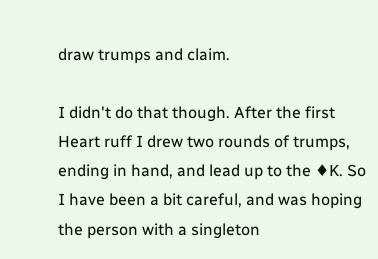draw trumps and claim.

I didn't do that though. After the first Heart ruff I drew two rounds of trumps, ending in hand, and lead up to the ♦K. So I have been a bit careful, and was hoping the person with a singleton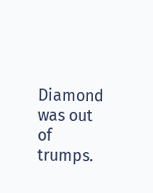Diamond was out of trumps.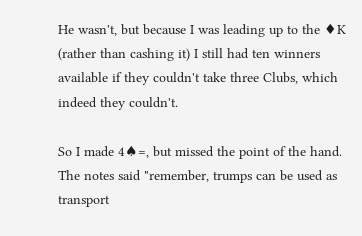He wasn't, but because I was leading up to the ♦K (rather than cashing it) I still had ten winners available if they couldn't take three Clubs, which indeed they couldn't.

So I made 4♠=, but missed the point of the hand. The notes said "remember, trumps can be used as transport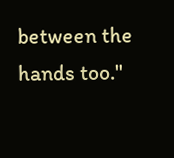between the hands too."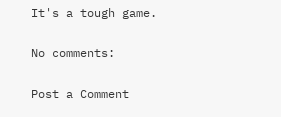It's a tough game.

No comments:

Post a Comment